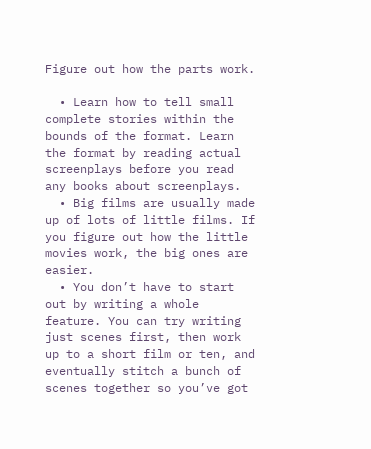Figure out how the parts work.

  • Learn how to tell small complete stories within the bounds of the format. Learn the format by reading actual screenplays before you read any books about screenplays.
  • Big films are usually made up of lots of little films. If you figure out how the little movies work, the big ones are easier.
  • You don’t have to start out by writing a whole feature. You can try writing just scenes first, then work up to a short film or ten, and eventually stitch a bunch of scenes together so you’ve got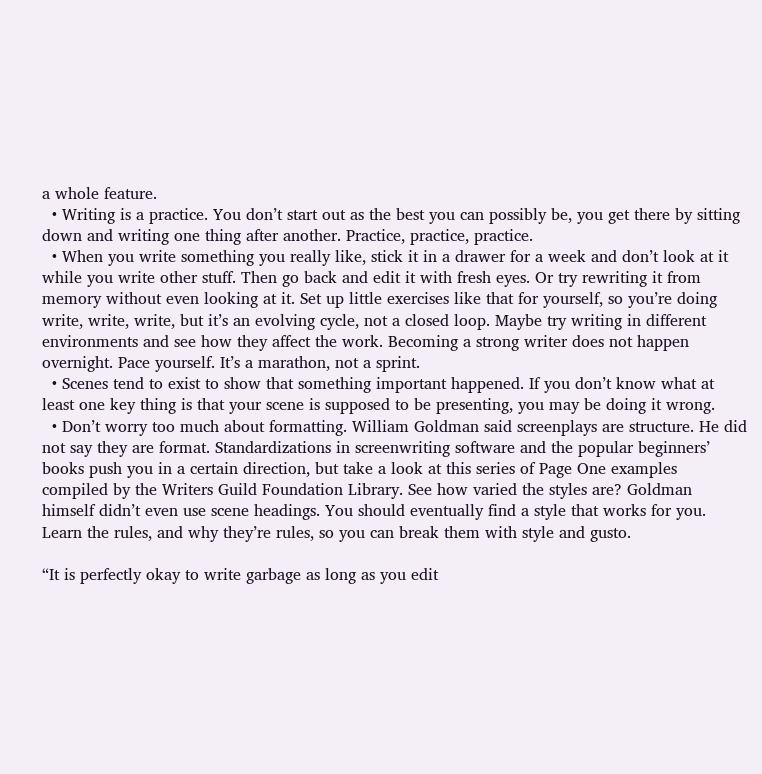a whole feature.
  • Writing is a practice. You don’t start out as the best you can possibly be, you get there by sitting down and writing one thing after another. Practice, practice, practice.
  • When you write something you really like, stick it in a drawer for a week and don’t look at it while you write other stuff. Then go back and edit it with fresh eyes. Or try rewriting it from memory without even looking at it. Set up little exercises like that for yourself, so you’re doing write, write, write, but it’s an evolving cycle, not a closed loop. Maybe try writing in different environments and see how they affect the work. Becoming a strong writer does not happen overnight. Pace yourself. It’s a marathon, not a sprint.
  • Scenes tend to exist to show that something important happened. If you don’t know what at least one key thing is that your scene is supposed to be presenting, you may be doing it wrong.
  • Don’t worry too much about formatting. William Goldman said screenplays are structure. He did not say they are format. Standardizations in screenwriting software and the popular beginners’ books push you in a certain direction, but take a look at this series of Page One examples compiled by the Writers Guild Foundation Library. See how varied the styles are? Goldman himself didn’t even use scene headings. You should eventually find a style that works for you. Learn the rules, and why they’re rules, so you can break them with style and gusto.

“It is perfectly okay to write garbage as long as you edit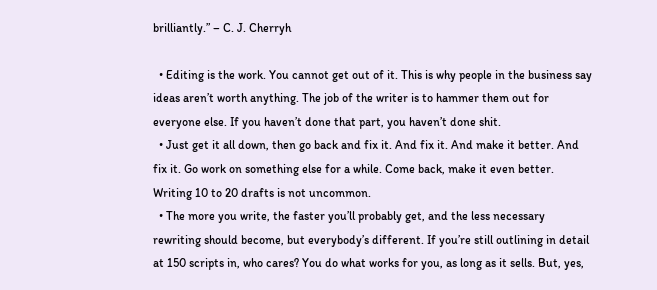brilliantly.” – C. J. Cherryh

  • Editing is the work. You cannot get out of it. This is why people in the business say ideas aren’t worth anything. The job of the writer is to hammer them out for everyone else. If you haven’t done that part, you haven’t done shit.
  • Just get it all down, then go back and fix it. And fix it. And make it better. And fix it. Go work on something else for a while. Come back, make it even better. Writing 10 to 20 drafts is not uncommon.
  • The more you write, the faster you’ll probably get, and the less necessary rewriting should become, but everybody’s different. If you’re still outlining in detail at 150 scripts in, who cares? You do what works for you, as long as it sells. But, yes,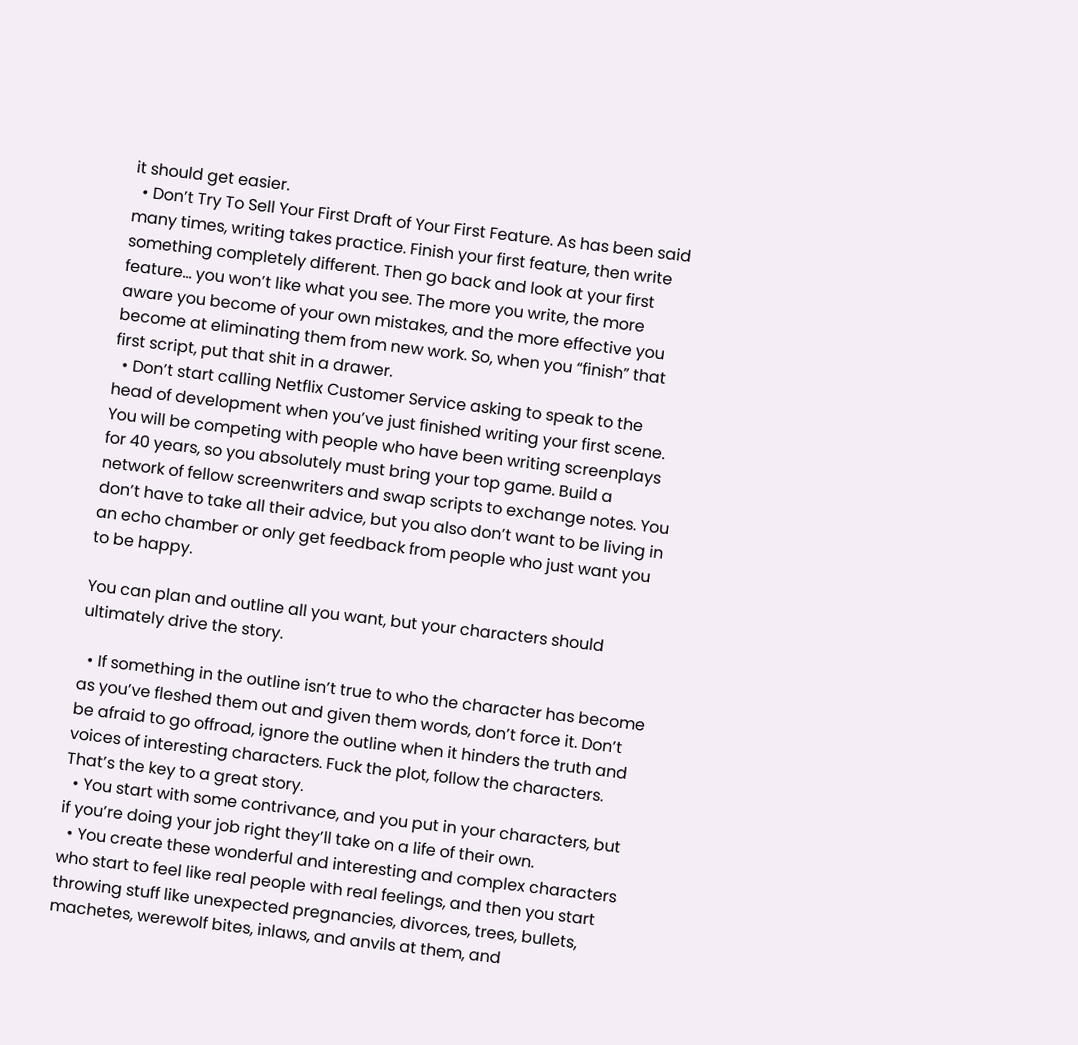it should get easier.
  • Don’t Try To Sell Your First Draft of Your First Feature. As has been said many times, writing takes practice. Finish your first feature, then write something completely different. Then go back and look at your first feature… you won’t like what you see. The more you write, the more aware you become of your own mistakes, and the more effective you become at eliminating them from new work. So, when you “finish” that first script, put that shit in a drawer.
  • Don’t start calling Netflix Customer Service asking to speak to the head of development when you’ve just finished writing your first scene. You will be competing with people who have been writing screenplays for 40 years, so you absolutely must bring your top game. Build a network of fellow screenwriters and swap scripts to exchange notes. You don’t have to take all their advice, but you also don’t want to be living in an echo chamber or only get feedback from people who just want you to be happy.

You can plan and outline all you want, but your characters should ultimately drive the story.

  • If something in the outline isn’t true to who the character has become as you’ve fleshed them out and given them words, don’t force it. Don’t be afraid to go offroad, ignore the outline when it hinders the truth and voices of interesting characters. Fuck the plot, follow the characters. That’s the key to a great story.
  • You start with some contrivance, and you put in your characters, but if you’re doing your job right they’ll take on a life of their own.
  • You create these wonderful and interesting and complex characters who start to feel like real people with real feelings, and then you start throwing stuff like unexpected pregnancies, divorces, trees, bullets, machetes, werewolf bites, inlaws, and anvils at them, and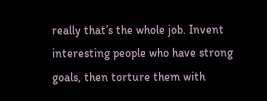really that’s the whole job. Invent interesting people who have strong goals, then torture them with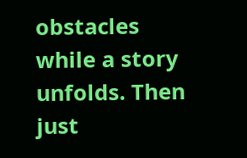obstacles while a story unfolds. Then just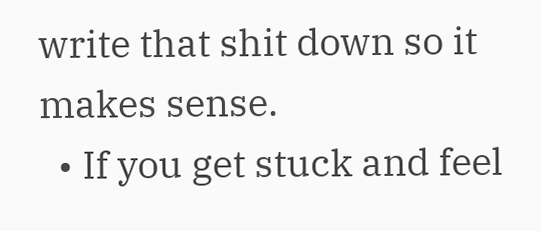write that shit down so it makes sense.
  • If you get stuck and feel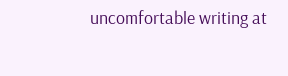uncomfortable writing at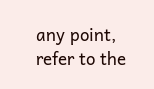any point, refer to the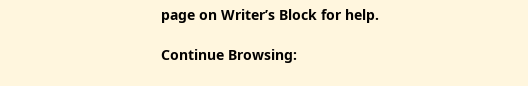page on Writer’s Block for help.

Continue Browsing: